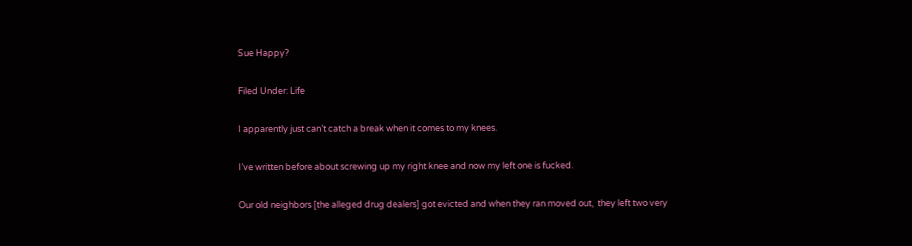Sue Happy?

Filed Under: Life

I apparently just can’t catch a break when it comes to my knees.

I’ve written before about screwing up my right knee and now my left one is fucked.

Our old neighbors [the alleged drug dealers] got evicted and when they ran moved out,  they left two very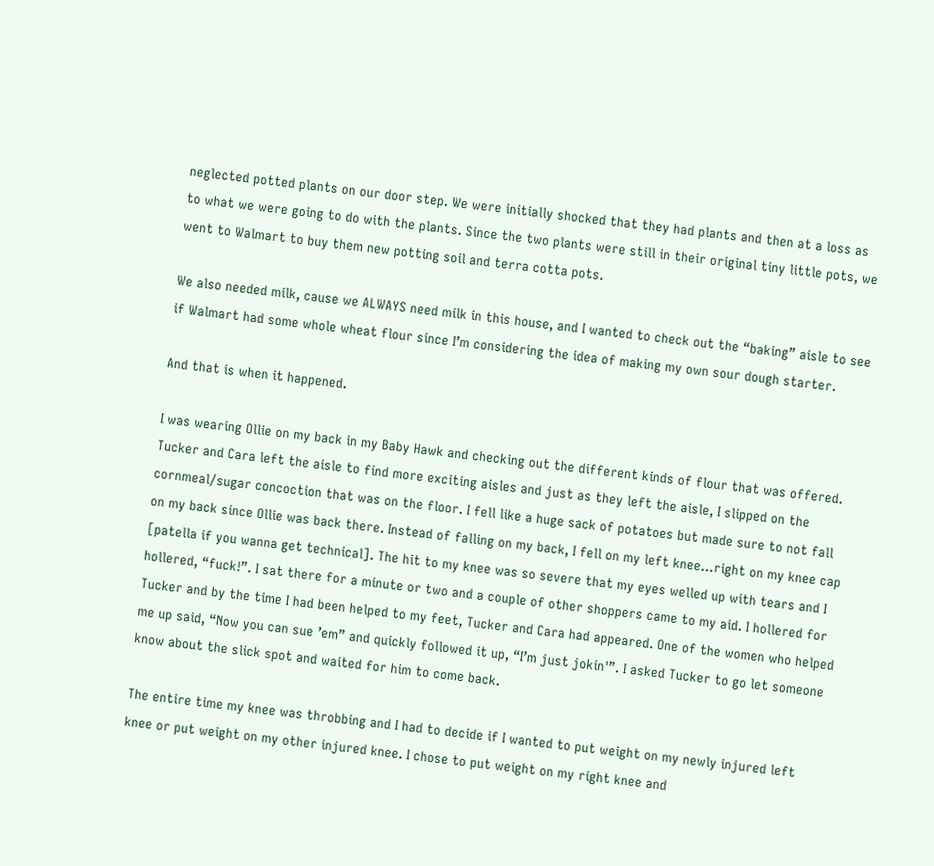neglected potted plants on our door step. We were initially shocked that they had plants and then at a loss as to what we were going to do with the plants. Since the two plants were still in their original tiny little pots, we went to Walmart to buy them new potting soil and terra cotta pots.

We also needed milk, cause we ALWAYS need milk in this house, and I wanted to check out the “baking” aisle to see if Walmart had some whole wheat flour since I’m considering the idea of making my own sour dough starter.

And that is when it happened.

I was wearing Ollie on my back in my Baby Hawk and checking out the different kinds of flour that was offered. Tucker and Cara left the aisle to find more exciting aisles and just as they left the aisle, I slipped on the cornmeal/sugar concoction that was on the floor. I fell like a huge sack of potatoes but made sure to not fall on my back since Ollie was back there. Instead of falling on my back, I fell on my left knee…right on my knee cap [patella if you wanna get technical]. The hit to my knee was so severe that my eyes welled up with tears and I hollered, “fuck!”. I sat there for a minute or two and a couple of other shoppers came to my aid. I hollered for Tucker and by the time I had been helped to my feet, Tucker and Cara had appeared. One of the women who helped me up said, “Now you can sue ’em” and quickly followed it up, “I’m just jokin'”. I asked Tucker to go let someone know about the slick spot and waited for him to come back.

The entire time my knee was throbbing and I had to decide if I wanted to put weight on my newly injured left knee or put weight on my other injured knee. I chose to put weight on my right knee and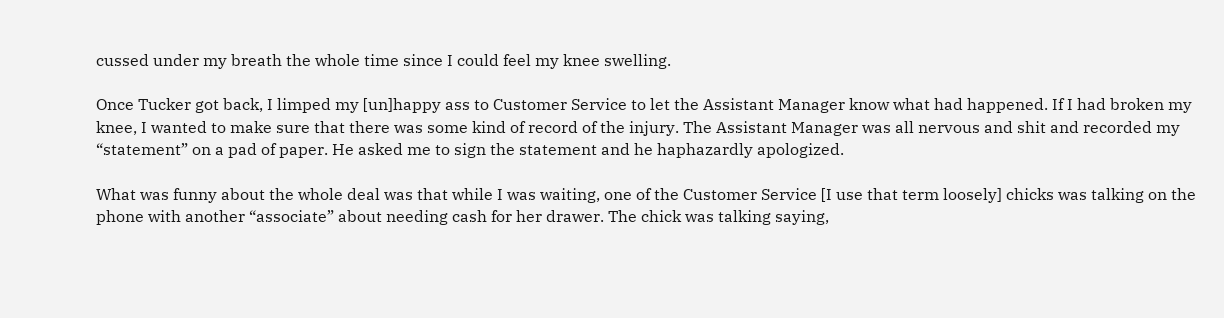cussed under my breath the whole time since I could feel my knee swelling.

Once Tucker got back, I limped my [un]happy ass to Customer Service to let the Assistant Manager know what had happened. If I had broken my knee, I wanted to make sure that there was some kind of record of the injury. The Assistant Manager was all nervous and shit and recorded my “statement” on a pad of paper. He asked me to sign the statement and he haphazardly apologized.

What was funny about the whole deal was that while I was waiting, one of the Customer Service [I use that term loosely] chicks was talking on the phone with another “associate” about needing cash for her drawer. The chick was talking saying,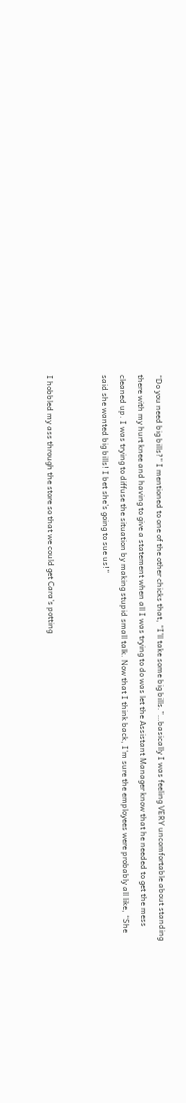“Do you need big bills?” I mentioned to one of the other chicks that, “I’ll take some big bills.”…basically I was feeling VERY uncomfortable about standing there with my hurt knee and having to give a statement when all I was trying to do was let the Assistant Manager know that he needed to get the mess cleaned up. I was trying to diffuse the situation by making stupid small talk. Now that I think back, I’m sure the employees were probably all like, “She said she wanted big bills! I bet she’s going to sue us!”


I hobbled my ass through the store so that we could get Cara’s potting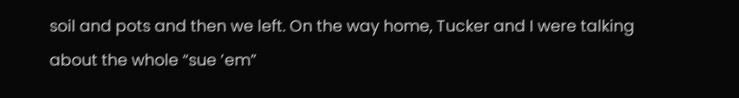soil and pots and then we left. On the way home, Tucker and I were talking about the whole “sue ’em”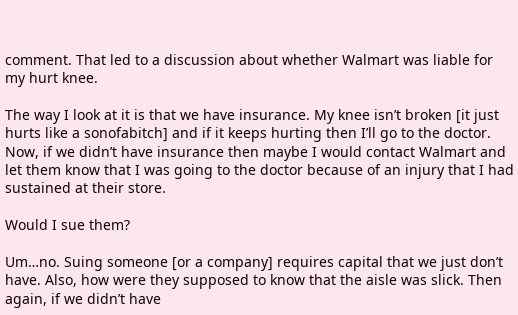comment. That led to a discussion about whether Walmart was liable for my hurt knee.

The way I look at it is that we have insurance. My knee isn’t broken [it just hurts like a sonofabitch] and if it keeps hurting then I’ll go to the doctor. Now, if we didn’t have insurance then maybe I would contact Walmart and let them know that I was going to the doctor because of an injury that I had sustained at their store.

Would I sue them?

Um…no. Suing someone [or a company] requires capital that we just don’t have. Also, how were they supposed to know that the aisle was slick. Then again, if we didn’t have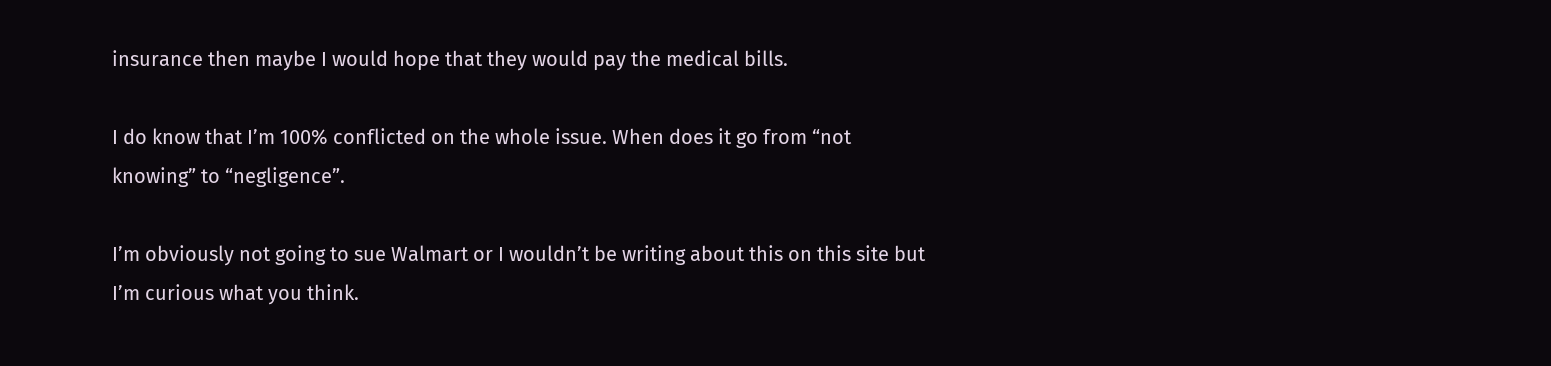insurance then maybe I would hope that they would pay the medical bills.

I do know that I’m 100% conflicted on the whole issue. When does it go from “not knowing” to “negligence”.

I’m obviously not going to sue Walmart or I wouldn’t be writing about this on this site but I’m curious what you think.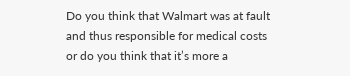Do you think that Walmart was at fault and thus responsible for medical costs or do you think that it’s more a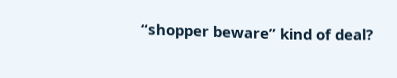“shopper beware” kind of deal?